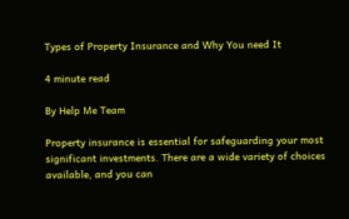Types of Property Insurance and Why You need It

4 minute read

By Help Me Team

Property insurance is essential for safeguarding your most significant investments. There are a wide variety of choices available, and you can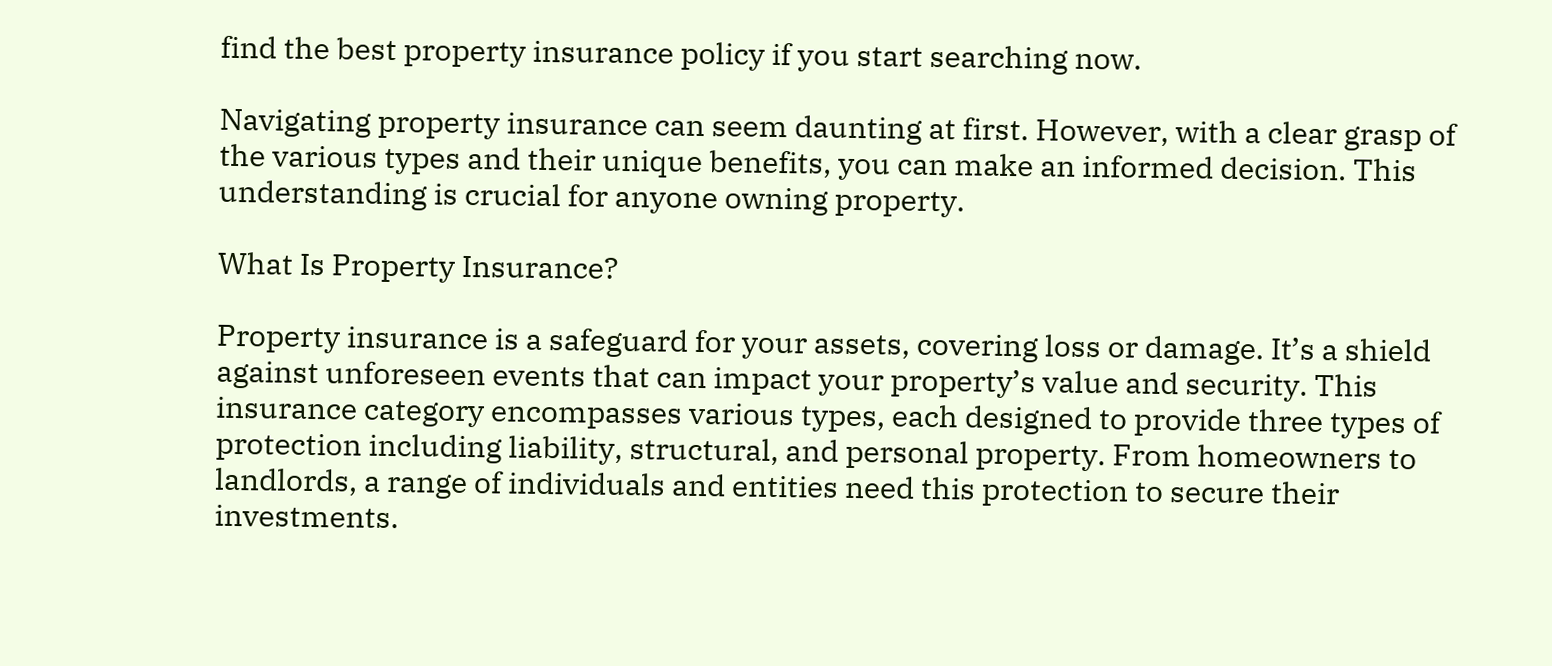find the best property insurance policy if you start searching now.

Navigating property insurance can seem daunting at first. However, with a clear grasp of the various types and their unique benefits, you can make an informed decision. This understanding is crucial for anyone owning property.

What Is Property Insurance?

Property insurance is a safeguard for your assets, covering loss or damage. It’s a shield against unforeseen events that can impact your property’s value and security. This insurance category encompasses various types, each designed to provide three types of protection including liability, structural, and personal property. From homeowners to landlords, a range of individuals and entities need this protection to secure their investments.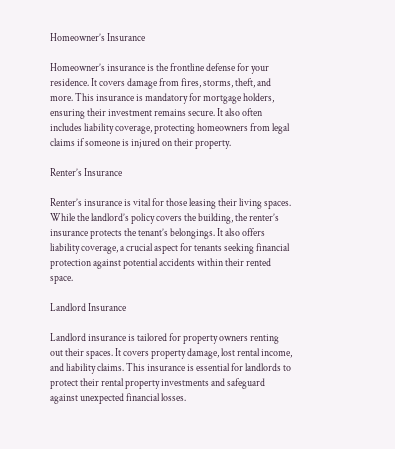Homeowner’s Insurance

Homeowner’s insurance is the frontline defense for your residence. It covers damage from fires, storms, theft, and more. This insurance is mandatory for mortgage holders, ensuring their investment remains secure. It also often includes liability coverage, protecting homeowners from legal claims if someone is injured on their property.

Renter’s Insurance

Renter’s insurance is vital for those leasing their living spaces. While the landlord’s policy covers the building, the renter’s insurance protects the tenant’s belongings. It also offers liability coverage, a crucial aspect for tenants seeking financial protection against potential accidents within their rented space.

Landlord Insurance

Landlord insurance is tailored for property owners renting out their spaces. It covers property damage, lost rental income, and liability claims. This insurance is essential for landlords to protect their rental property investments and safeguard against unexpected financial losses.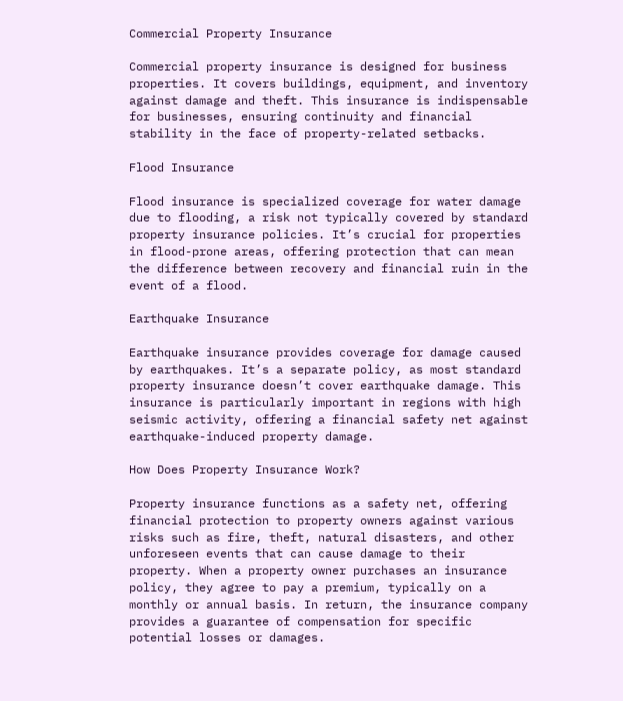Commercial Property Insurance

Commercial property insurance is designed for business properties. It covers buildings, equipment, and inventory against damage and theft. This insurance is indispensable for businesses, ensuring continuity and financial stability in the face of property-related setbacks.

Flood Insurance

Flood insurance is specialized coverage for water damage due to flooding, a risk not typically covered by standard property insurance policies. It’s crucial for properties in flood-prone areas, offering protection that can mean the difference between recovery and financial ruin in the event of a flood.

Earthquake Insurance

Earthquake insurance provides coverage for damage caused by earthquakes. It’s a separate policy, as most standard property insurance doesn’t cover earthquake damage. This insurance is particularly important in regions with high seismic activity, offering a financial safety net against earthquake-induced property damage.

How Does Property Insurance Work?

Property insurance functions as a safety net, offering financial protection to property owners against various risks such as fire, theft, natural disasters, and other unforeseen events that can cause damage to their property. When a property owner purchases an insurance policy, they agree to pay a premium, typically on a monthly or annual basis. In return, the insurance company provides a guarantee of compensation for specific potential losses or damages.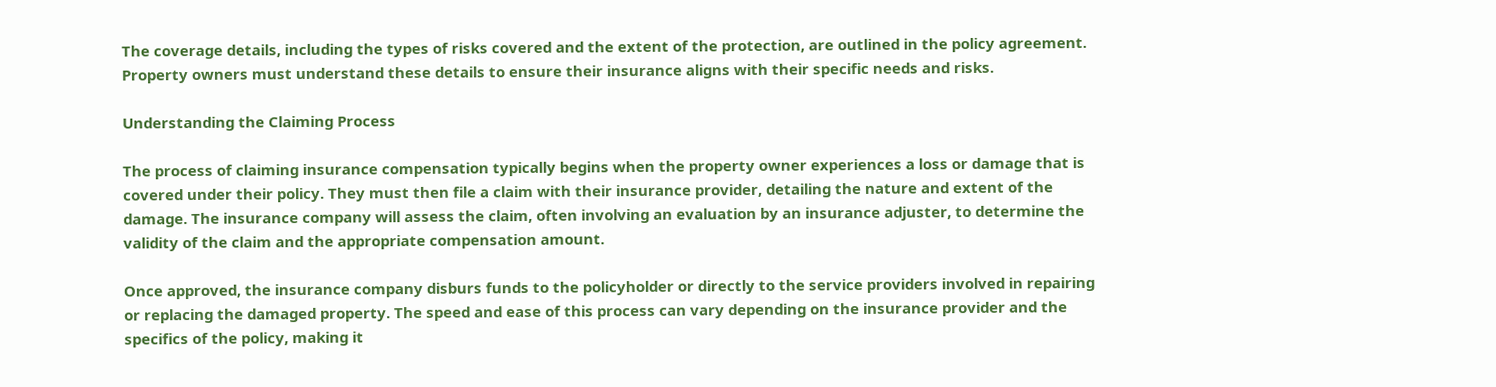The coverage details, including the types of risks covered and the extent of the protection, are outlined in the policy agreement. Property owners must understand these details to ensure their insurance aligns with their specific needs and risks.

Understanding the Claiming Process

The process of claiming insurance compensation typically begins when the property owner experiences a loss or damage that is covered under their policy. They must then file a claim with their insurance provider, detailing the nature and extent of the damage. The insurance company will assess the claim, often involving an evaluation by an insurance adjuster, to determine the validity of the claim and the appropriate compensation amount.

Once approved, the insurance company disburs funds to the policyholder or directly to the service providers involved in repairing or replacing the damaged property. The speed and ease of this process can vary depending on the insurance provider and the specifics of the policy, making it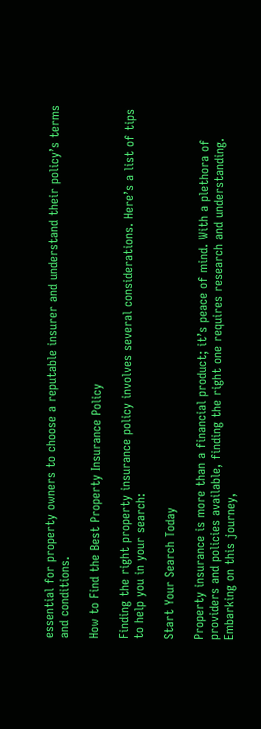essential for property owners to choose a reputable insurer and understand their policy’s terms and conditions.

How to Find the Best Property Insurance Policy

Finding the right property insurance policy involves several considerations. Here’s a list of tips to help you in your search:

Start Your Search Today

Property insurance is more than a financial product; it’s peace of mind. With a plethora of providers and policies available, finding the right one requires research and understanding. Embarking on this journey,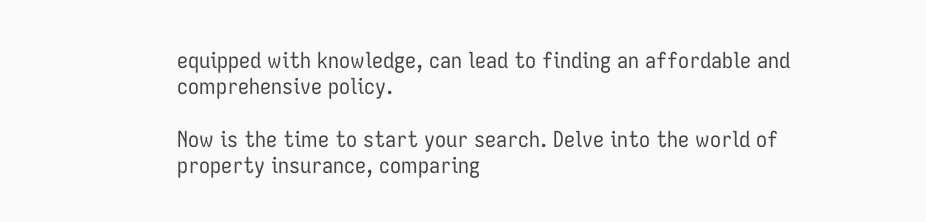equipped with knowledge, can lead to finding an affordable and comprehensive policy.

Now is the time to start your search. Delve into the world of property insurance, comparing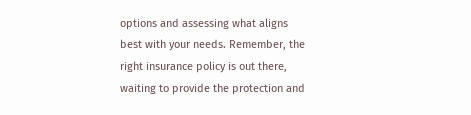options and assessing what aligns best with your needs. Remember, the right insurance policy is out there, waiting to provide the protection and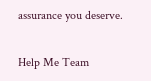assurance you deserve.

Help Me Team